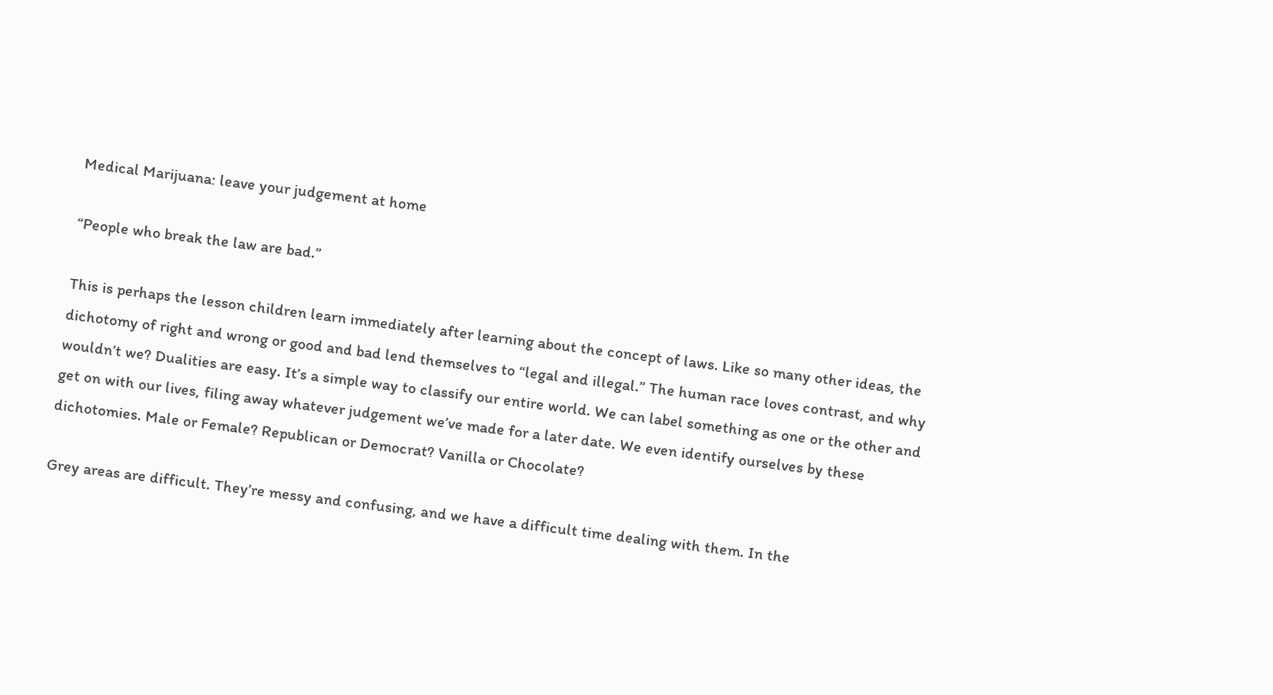Medical Marijuana: leave your judgement at home

“People who break the law are bad.”

This is perhaps the lesson children learn immediately after learning about the concept of laws. Like so many other ideas, the dichotomy of right and wrong or good and bad lend themselves to “legal and illegal.” The human race loves contrast, and why wouldn’t we? Dualities are easy. It’s a simple way to classify our entire world. We can label something as one or the other and get on with our lives, filing away whatever judgement we’ve made for a later date. We even identify ourselves by these dichotomies. Male or Female? Republican or Democrat? Vanilla or Chocolate?

Grey areas are difficult. They’re messy and confusing, and we have a difficult time dealing with them. In the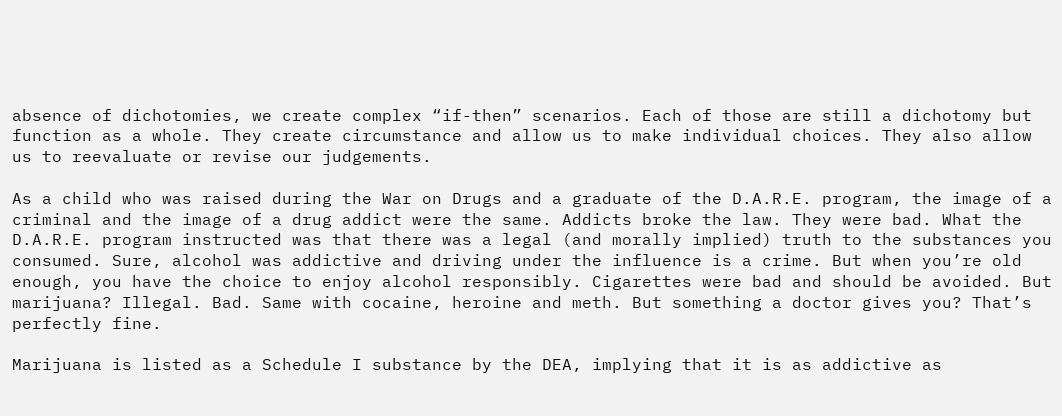absence of dichotomies, we create complex “if-then” scenarios. Each of those are still a dichotomy but function as a whole. They create circumstance and allow us to make individual choices. They also allow us to reevaluate or revise our judgements.

As a child who was raised during the War on Drugs and a graduate of the D.A.R.E. program, the image of a criminal and the image of a drug addict were the same. Addicts broke the law. They were bad. What the D.A.R.E. program instructed was that there was a legal (and morally implied) truth to the substances you consumed. Sure, alcohol was addictive and driving under the influence is a crime. But when you’re old enough, you have the choice to enjoy alcohol responsibly. Cigarettes were bad and should be avoided. But marijuana? Illegal. Bad. Same with cocaine, heroine and meth. But something a doctor gives you? That’s perfectly fine.

Marijuana is listed as a Schedule I substance by the DEA, implying that it is as addictive as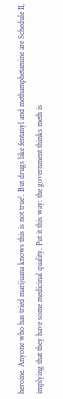heroine. Anyone who has tried marijuana knows this is not true¹. But drugs like fentanyl and methamphetamine are Schedule II, implying that they have some medicinal quality. Put it this way: the government thinks meth is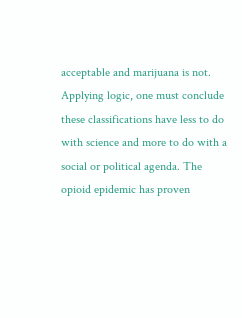acceptable and marijuana is not. Applying logic, one must conclude these classifications have less to do with science and more to do with a social or political agenda. The opioid epidemic has proven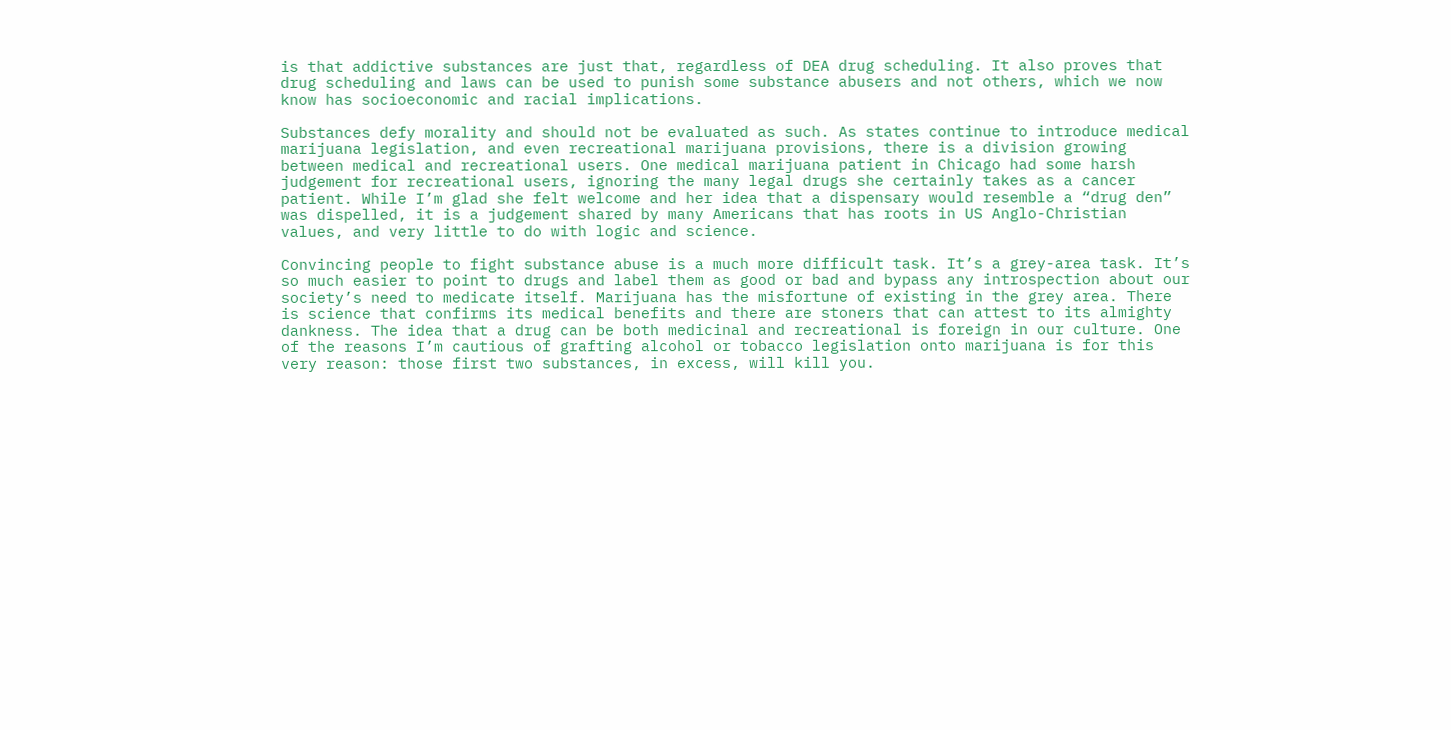is that addictive substances are just that, regardless of DEA drug scheduling. It also proves that drug scheduling and laws can be used to punish some substance abusers and not others, which we now know has socioeconomic and racial implications.

Substances defy morality and should not be evaluated as such. As states continue to introduce medical marijuana legislation, and even recreational marijuana provisions, there is a division growing between medical and recreational users. One medical marijuana patient in Chicago had some harsh judgement for recreational users, ignoring the many legal drugs she certainly takes as a cancer patient. While I’m glad she felt welcome and her idea that a dispensary would resemble a “drug den” was dispelled, it is a judgement shared by many Americans that has roots in US Anglo-Christian values, and very little to do with logic and science.

Convincing people to fight substance abuse is a much more difficult task. It’s a grey-area task. It’s so much easier to point to drugs and label them as good or bad and bypass any introspection about our society’s need to medicate itself. Marijuana has the misfortune of existing in the grey area. There is science that confirms its medical benefits and there are stoners that can attest to its almighty dankness. The idea that a drug can be both medicinal and recreational is foreign in our culture. One of the reasons I’m cautious of grafting alcohol or tobacco legislation onto marijuana is for this very reason: those first two substances, in excess, will kill you.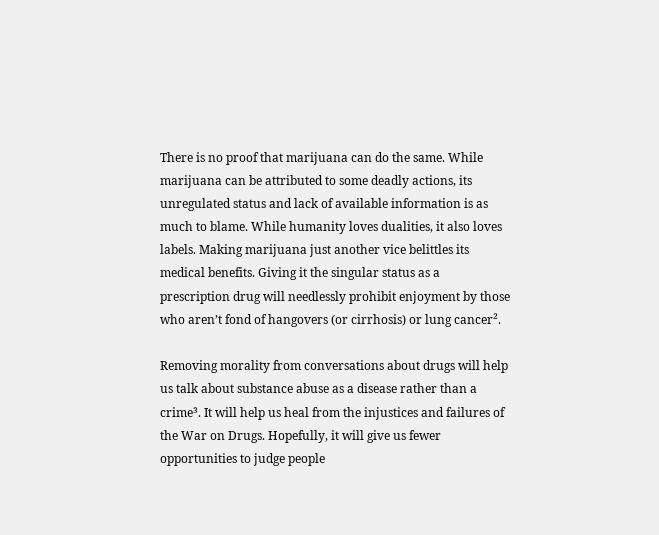There is no proof that marijuana can do the same. While marijuana can be attributed to some deadly actions, its unregulated status and lack of available information is as much to blame. While humanity loves dualities, it also loves labels. Making marijuana just another vice belittles its medical benefits. Giving it the singular status as a prescription drug will needlessly prohibit enjoyment by those who aren’t fond of hangovers (or cirrhosis) or lung cancer².

Removing morality from conversations about drugs will help us talk about substance abuse as a disease rather than a crime³. It will help us heal from the injustices and failures of the War on Drugs. Hopefully, it will give us fewer opportunities to judge people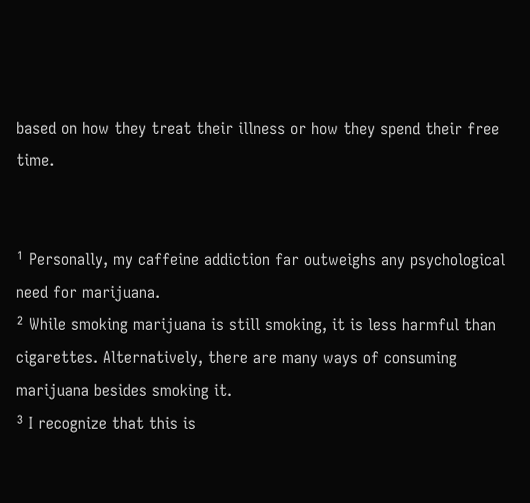based on how they treat their illness or how they spend their free time.


¹ Personally, my caffeine addiction far outweighs any psychological need for marijuana.
² While smoking marijuana is still smoking, it is less harmful than cigarettes. Alternatively, there are many ways of consuming marijuana besides smoking it.
³ I recognize that this is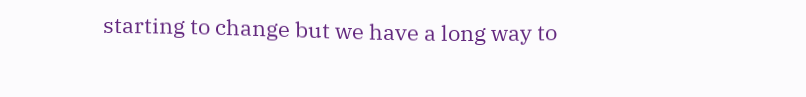starting to change but we have a long way to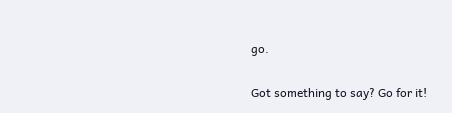go.

Got something to say? Go for it!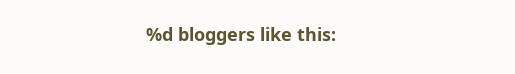%d bloggers like this: